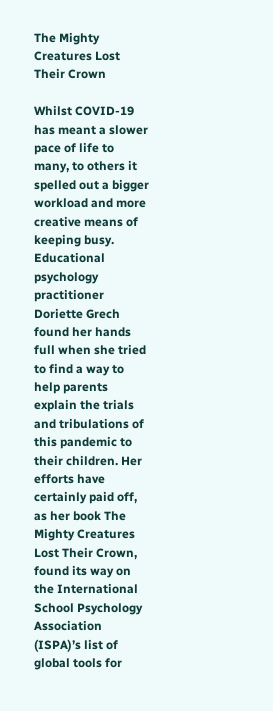The Mighty Creatures Lost Their Crown

Whilst COVID-19 has meant a slower pace of life to many, to others it spelled out a bigger workload and more creative means of keeping busy. Educational psychology practitioner Doriette Grech found her hands full when she tried to find a way to help parents explain the trials and tribulations of this pandemic to their children. Her efforts have certainly paid off, as her book The Mighty Creatures Lost Their Crown, found its way on the International School Psychology Association (ISPA)’s list of global tools for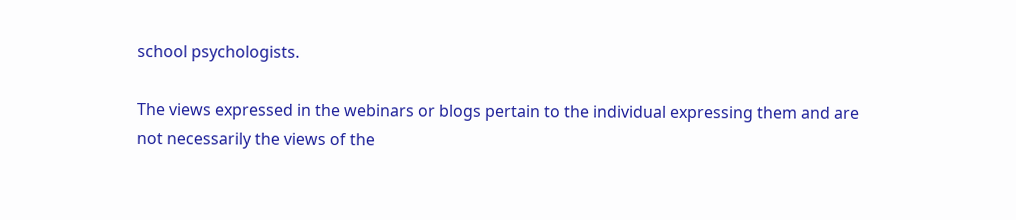school psychologists.

The views expressed in the webinars or blogs pertain to the individual expressing them and are not necessarily the views of the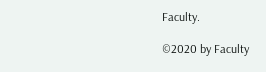Faculty.

©2020 by Faculty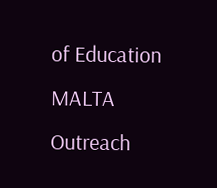of Education MALTA Outreach